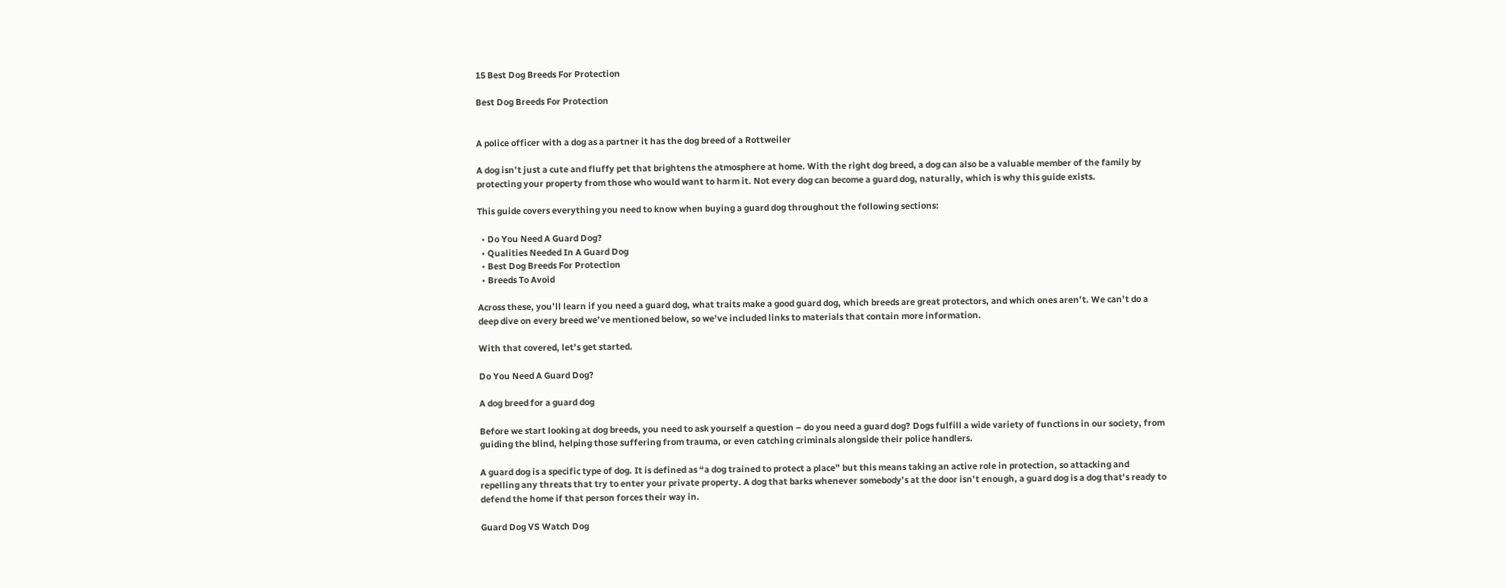15 Best Dog Breeds For Protection

Best Dog Breeds For Protection


A police officer with a dog as a partner it has the dog breed of a Rottweiler

A dog isn’t just a cute and fluffy pet that brightens the atmosphere at home. With the right dog breed, a dog can also be a valuable member of the family by protecting your property from those who would want to harm it. Not every dog can become a guard dog, naturally, which is why this guide exists.

This guide covers everything you need to know when buying a guard dog throughout the following sections:

  • Do You Need A Guard Dog?
  • Qualities Needed In A Guard Dog
  • Best Dog Breeds For Protection
  • Breeds To Avoid

Across these, you’ll learn if you need a guard dog, what traits make a good guard dog, which breeds are great protectors, and which ones aren’t. We can’t do a deep dive on every breed we’ve mentioned below, so we’ve included links to materials that contain more information.

With that covered, let’s get started.

Do You Need A Guard Dog?

A dog breed for a guard dog

Before we start looking at dog breeds, you need to ask yourself a question – do you need a guard dog? Dogs fulfill a wide variety of functions in our society, from guiding the blind, helping those suffering from trauma, or even catching criminals alongside their police handlers.

A guard dog is a specific type of dog. It is defined as “a dog trained to protect a place” but this means taking an active role in protection, so attacking and repelling any threats that try to enter your private property. A dog that barks whenever somebody’s at the door isn’t enough, a guard dog is a dog that’s ready to defend the home if that person forces their way in.

Guard Dog VS Watch Dog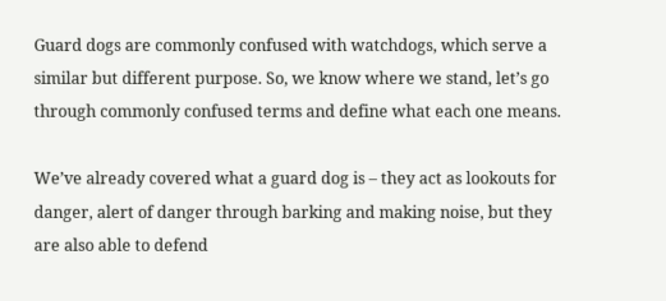Guard dogs are commonly confused with watchdogs, which serve a similar but different purpose. So, we know where we stand, let’s go through commonly confused terms and define what each one means.

We’ve already covered what a guard dog is – they act as lookouts for danger, alert of danger through barking and making noise, but they are also able to defend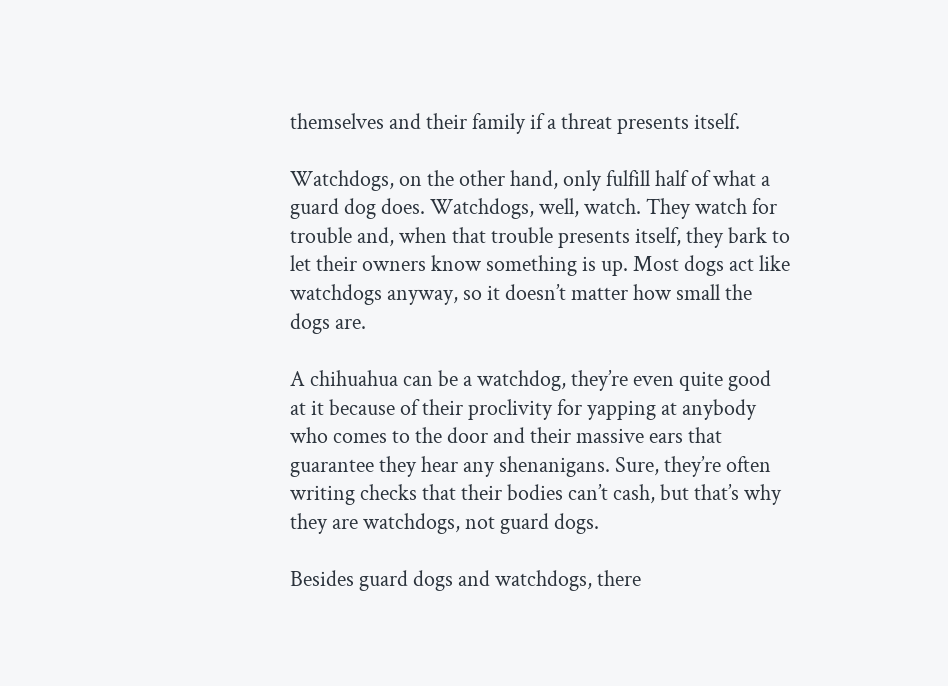themselves and their family if a threat presents itself.

Watchdogs, on the other hand, only fulfill half of what a guard dog does. Watchdogs, well, watch. They watch for trouble and, when that trouble presents itself, they bark to let their owners know something is up. Most dogs act like watchdogs anyway, so it doesn’t matter how small the dogs are.

A chihuahua can be a watchdog, they’re even quite good at it because of their proclivity for yapping at anybody who comes to the door and their massive ears that guarantee they hear any shenanigans. Sure, they’re often writing checks that their bodies can’t cash, but that’s why they are watchdogs, not guard dogs.

Besides guard dogs and watchdogs, there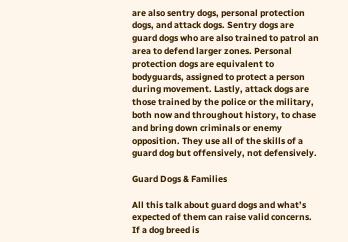are also sentry dogs, personal protection dogs, and attack dogs. Sentry dogs are guard dogs who are also trained to patrol an area to defend larger zones. Personal protection dogs are equivalent to bodyguards, assigned to protect a person during movement. Lastly, attack dogs are those trained by the police or the military, both now and throughout history, to chase and bring down criminals or enemy opposition. They use all of the skills of a guard dog but offensively, not defensively.

Guard Dogs & Families

All this talk about guard dogs and what’s expected of them can raise valid concerns. If a dog breed is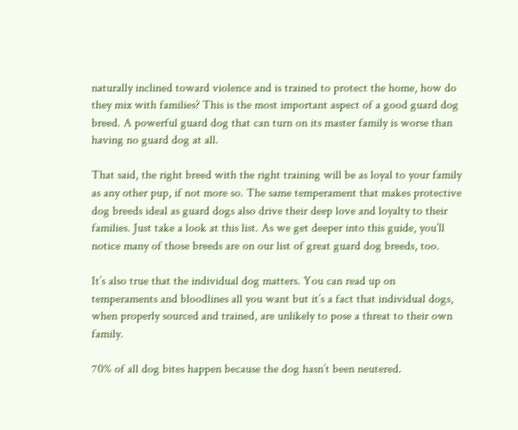naturally inclined toward violence and is trained to protect the home, how do they mix with families? This is the most important aspect of a good guard dog breed. A powerful guard dog that can turn on its master family is worse than having no guard dog at all.

That said, the right breed with the right training will be as loyal to your family as any other pup, if not more so. The same temperament that makes protective dog breeds ideal as guard dogs also drive their deep love and loyalty to their families. Just take a look at this list. As we get deeper into this guide, you’ll notice many of those breeds are on our list of great guard dog breeds, too.

It’s also true that the individual dog matters. You can read up on temperaments and bloodlines all you want but it’s a fact that individual dogs, when properly sourced and trained, are unlikely to pose a threat to their own family.

70% of all dog bites happen because the dog hasn’t been neutered.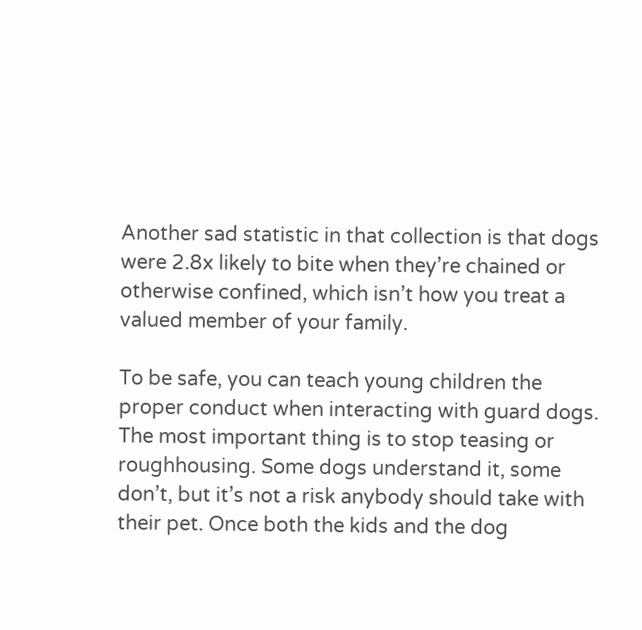Another sad statistic in that collection is that dogs were 2.8x likely to bite when they’re chained or otherwise confined, which isn’t how you treat a valued member of your family.

To be safe, you can teach young children the proper conduct when interacting with guard dogs. The most important thing is to stop teasing or roughhousing. Some dogs understand it, some don’t, but it’s not a risk anybody should take with their pet. Once both the kids and the dog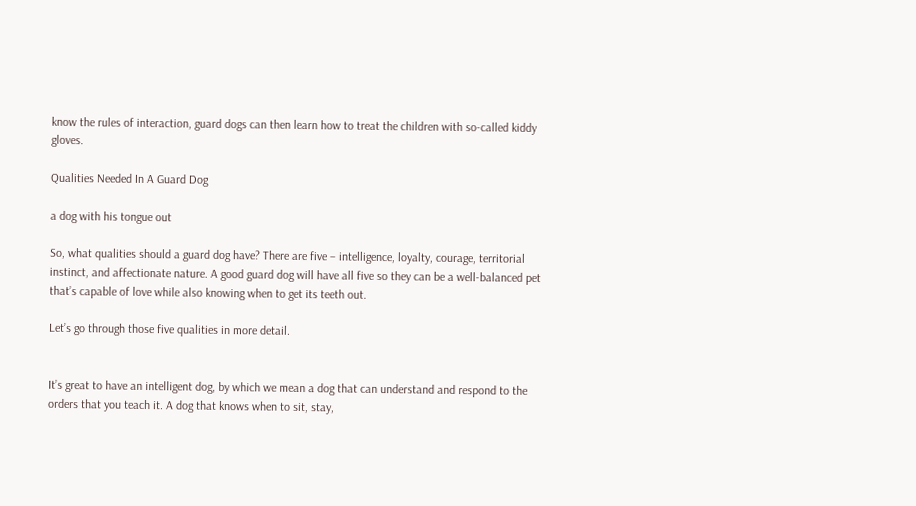know the rules of interaction, guard dogs can then learn how to treat the children with so-called kiddy gloves.

Qualities Needed In A Guard Dog

a dog with his tongue out

So, what qualities should a guard dog have? There are five – intelligence, loyalty, courage, territorial instinct, and affectionate nature. A good guard dog will have all five so they can be a well-balanced pet that’s capable of love while also knowing when to get its teeth out.

Let’s go through those five qualities in more detail.


It’s great to have an intelligent dog, by which we mean a dog that can understand and respond to the orders that you teach it. A dog that knows when to sit, stay,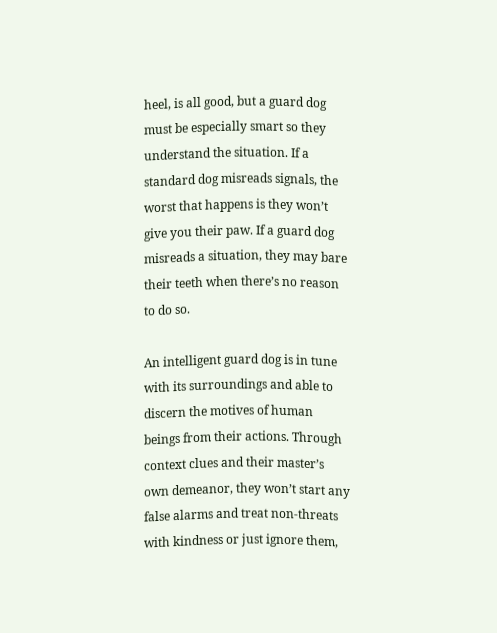heel, is all good, but a guard dog must be especially smart so they understand the situation. If a standard dog misreads signals, the worst that happens is they won’t give you their paw. If a guard dog misreads a situation, they may bare their teeth when there’s no reason to do so.

An intelligent guard dog is in tune with its surroundings and able to discern the motives of human beings from their actions. Through context clues and their master’s own demeanor, they won’t start any false alarms and treat non-threats with kindness or just ignore them,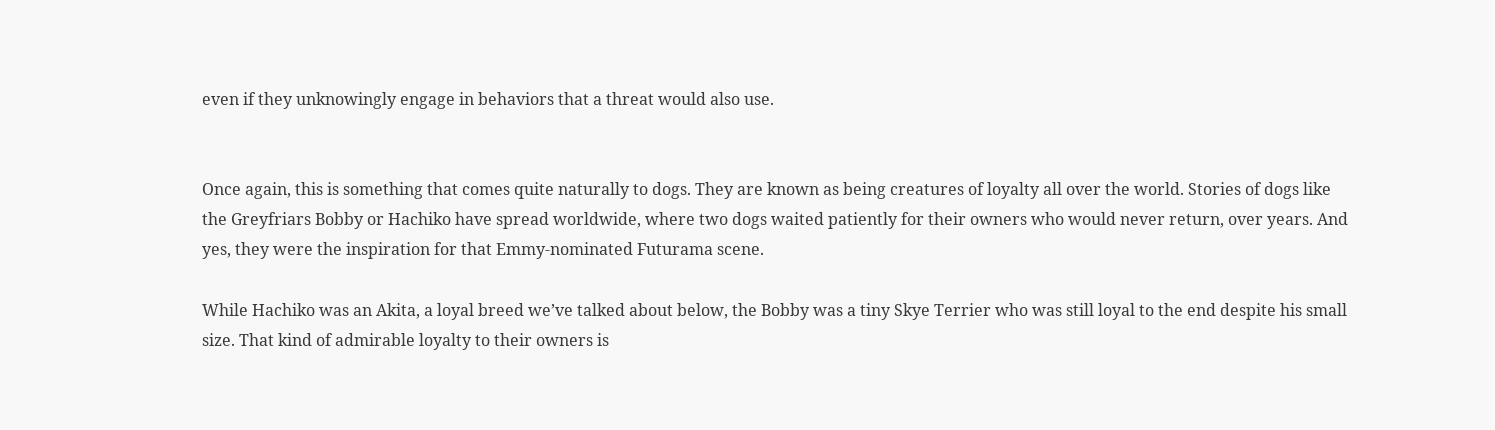even if they unknowingly engage in behaviors that a threat would also use.


Once again, this is something that comes quite naturally to dogs. They are known as being creatures of loyalty all over the world. Stories of dogs like the Greyfriars Bobby or Hachiko have spread worldwide, where two dogs waited patiently for their owners who would never return, over years. And yes, they were the inspiration for that Emmy-nominated Futurama scene.

While Hachiko was an Akita, a loyal breed we’ve talked about below, the Bobby was a tiny Skye Terrier who was still loyal to the end despite his small size. That kind of admirable loyalty to their owners is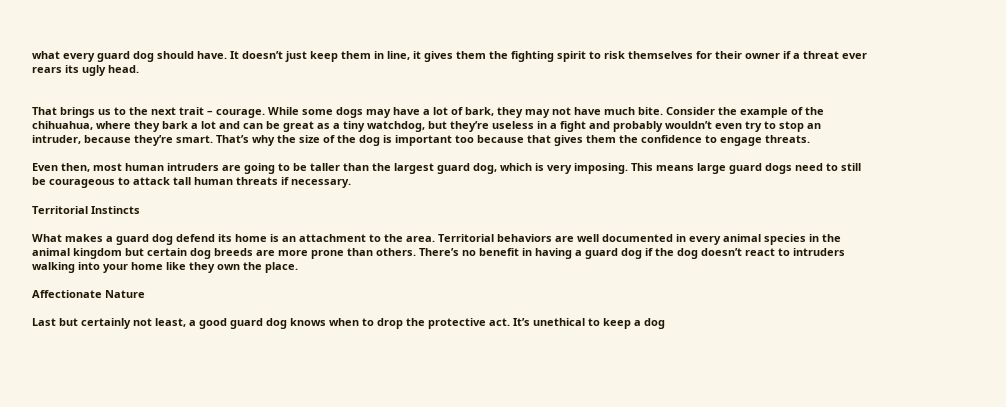what every guard dog should have. It doesn’t just keep them in line, it gives them the fighting spirit to risk themselves for their owner if a threat ever rears its ugly head.


That brings us to the next trait – courage. While some dogs may have a lot of bark, they may not have much bite. Consider the example of the chihuahua, where they bark a lot and can be great as a tiny watchdog, but they’re useless in a fight and probably wouldn’t even try to stop an intruder, because they’re smart. That’s why the size of the dog is important too because that gives them the confidence to engage threats.

Even then, most human intruders are going to be taller than the largest guard dog, which is very imposing. This means large guard dogs need to still be courageous to attack tall human threats if necessary.

Territorial Instincts

What makes a guard dog defend its home is an attachment to the area. Territorial behaviors are well documented in every animal species in the animal kingdom but certain dog breeds are more prone than others. There’s no benefit in having a guard dog if the dog doesn’t react to intruders walking into your home like they own the place.

Affectionate Nature

Last but certainly not least, a good guard dog knows when to drop the protective act. It’s unethical to keep a dog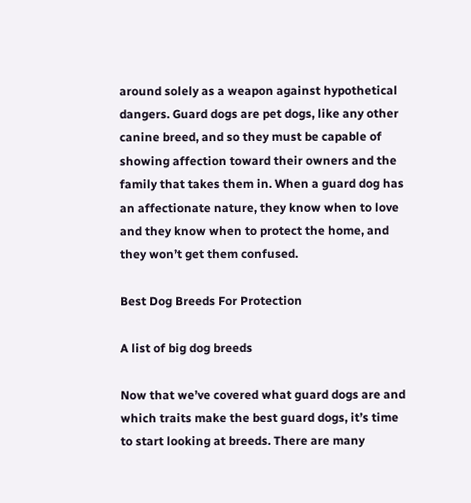around solely as a weapon against hypothetical dangers. Guard dogs are pet dogs, like any other canine breed, and so they must be capable of showing affection toward their owners and the family that takes them in. When a guard dog has an affectionate nature, they know when to love and they know when to protect the home, and they won’t get them confused.

Best Dog Breeds For Protection

A list of big dog breeds

Now that we’ve covered what guard dogs are and which traits make the best guard dogs, it’s time to start looking at breeds. There are many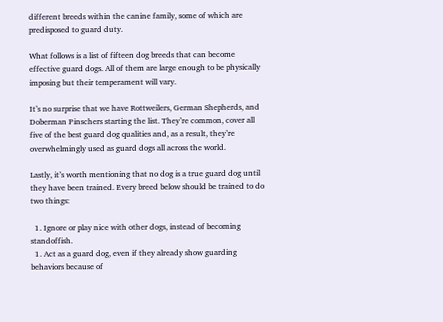different breeds within the canine family, some of which are predisposed to guard duty.

What follows is a list of fifteen dog breeds that can become effective guard dogs. All of them are large enough to be physically imposing but their temperament will vary.

It’s no surprise that we have Rottweilers, German Shepherds, and Doberman Pinschers starting the list. They’re common, cover all five of the best guard dog qualities and, as a result, they’re overwhelmingly used as guard dogs all across the world.

Lastly, it’s worth mentioning that no dog is a true guard dog until they have been trained. Every breed below should be trained to do two things:

  1. Ignore or play nice with other dogs, instead of becoming standoffish.
  1. Act as a guard dog, even if they already show guarding behaviors because of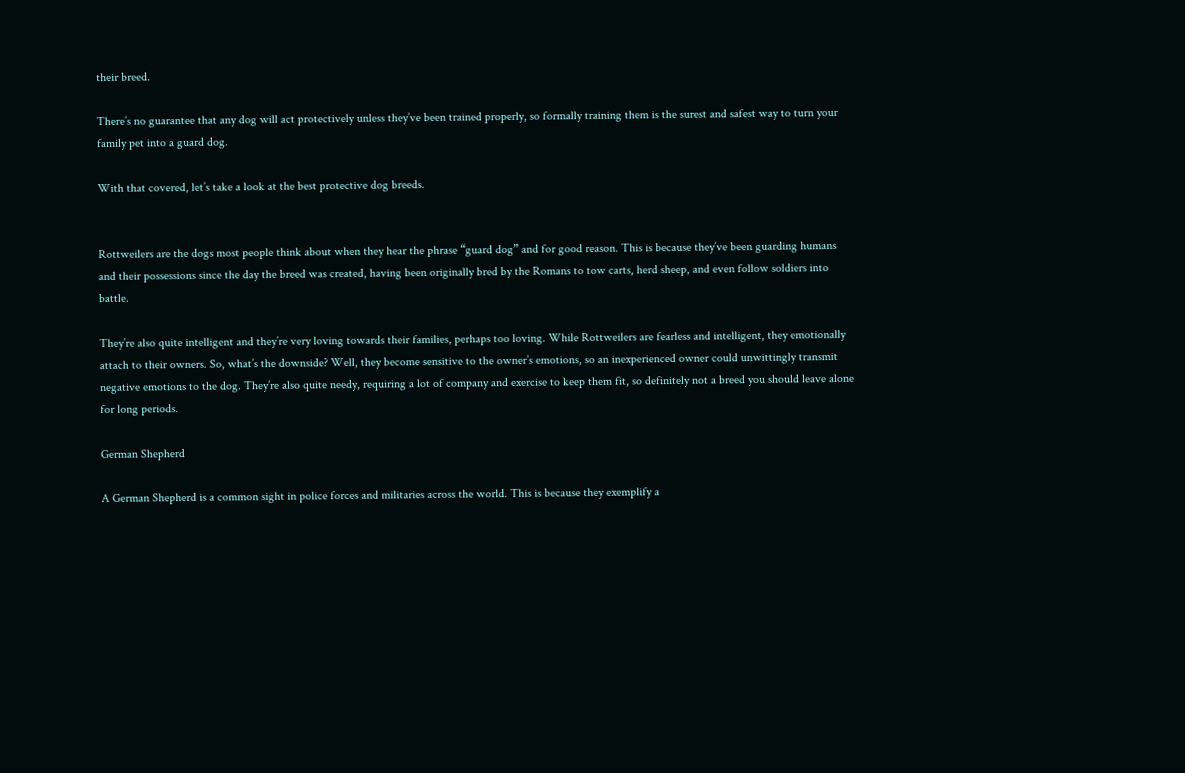their breed.

There’s no guarantee that any dog will act protectively unless they’ve been trained properly, so formally training them is the surest and safest way to turn your family pet into a guard dog.

With that covered, let’s take a look at the best protective dog breeds.


Rottweilers are the dogs most people think about when they hear the phrase “guard dog” and for good reason. This is because they’ve been guarding humans and their possessions since the day the breed was created, having been originally bred by the Romans to tow carts, herd sheep, and even follow soldiers into battle.

They’re also quite intelligent and they’re very loving towards their families, perhaps too loving. While Rottweilers are fearless and intelligent, they emotionally attach to their owners. So, what’s the downside? Well, they become sensitive to the owner’s emotions, so an inexperienced owner could unwittingly transmit negative emotions to the dog. They’re also quite needy, requiring a lot of company and exercise to keep them fit, so definitely not a breed you should leave alone for long periods.

German Shepherd

A German Shepherd is a common sight in police forces and militaries across the world. This is because they exemplify a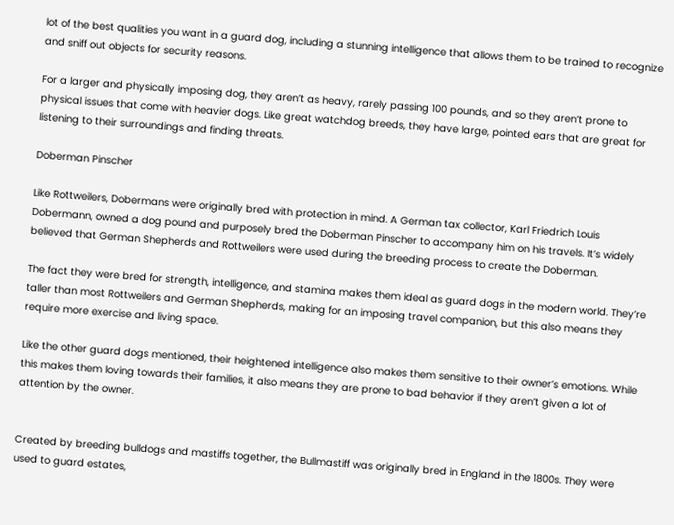lot of the best qualities you want in a guard dog, including a stunning intelligence that allows them to be trained to recognize and sniff out objects for security reasons.

For a larger and physically imposing dog, they aren’t as heavy, rarely passing 100 pounds, and so they aren’t prone to physical issues that come with heavier dogs. Like great watchdog breeds, they have large, pointed ears that are great for listening to their surroundings and finding threats.

Doberman Pinscher

Like Rottweilers, Dobermans were originally bred with protection in mind. A German tax collector, Karl Friedrich Louis Dobermann, owned a dog pound and purposely bred the Doberman Pinscher to accompany him on his travels. It’s widely believed that German Shepherds and Rottweilers were used during the breeding process to create the Doberman.

The fact they were bred for strength, intelligence, and stamina makes them ideal as guard dogs in the modern world. They’re taller than most Rottweilers and German Shepherds, making for an imposing travel companion, but this also means they require more exercise and living space.

Like the other guard dogs mentioned, their heightened intelligence also makes them sensitive to their owner’s emotions. While this makes them loving towards their families, it also means they are prone to bad behavior if they aren’t given a lot of attention by the owner.


Created by breeding bulldogs and mastiffs together, the Bullmastiff was originally bred in England in the 1800s. They were used to guard estates,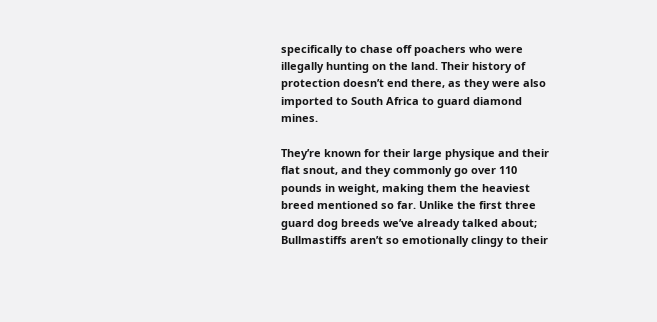specifically to chase off poachers who were illegally hunting on the land. Their history of protection doesn’t end there, as they were also imported to South Africa to guard diamond mines.

They’re known for their large physique and their flat snout, and they commonly go over 110 pounds in weight, making them the heaviest breed mentioned so far. Unlike the first three guard dog breeds we’ve already talked about; Bullmastiffs aren’t so emotionally clingy to their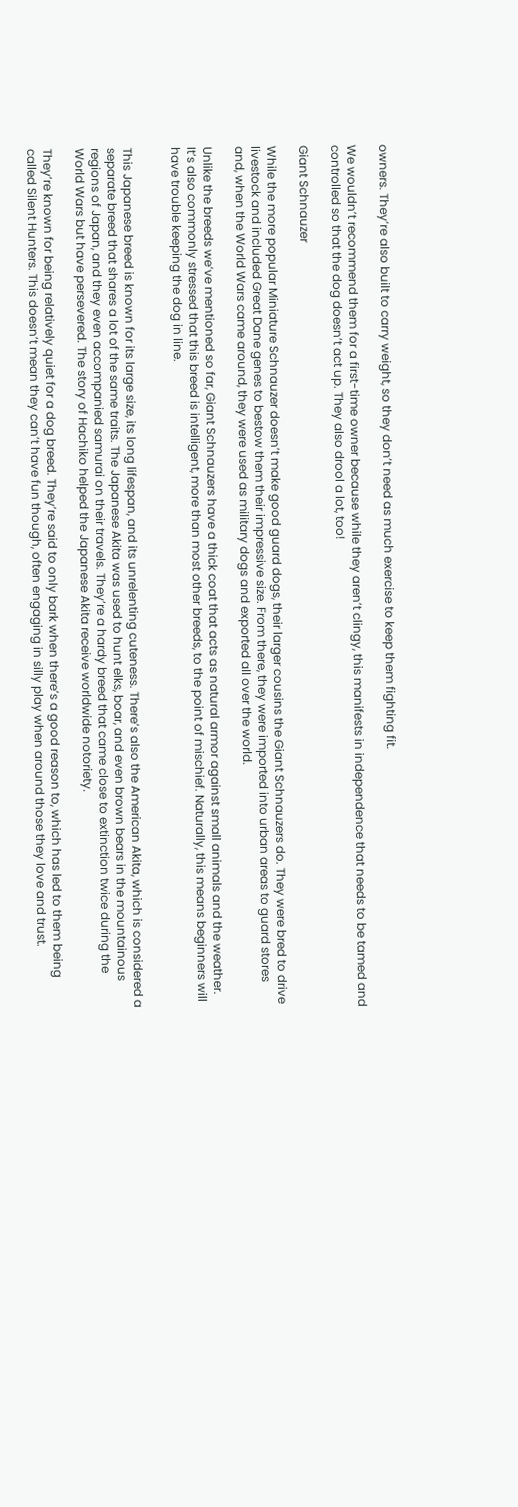owners. They’re also built to carry weight, so they don’t need as much exercise to keep them fighting fit.

We wouldn’t recommend them for a first-time owner because while they aren’t clingy, this manifests in independence that needs to be tamed and controlled so that the dog doesn’t act up. They also drool a lot, too!

Giant Schnauzer

While the more popular Miniature Schnauzer doesn’t make good guard dogs, their larger cousins the Giant Schnauzers do. They were bred to drive livestock and included Great Dane genes to bestow them their impressive size. From there, they were imported into urban areas to guard stores and, when the World Wars came around, they were used as military dogs and exported all over the world.

Unlike the breeds we’ve mentioned so far, Giant Schnauzers have a thick coat that acts as natural armor against small animals and the weather. It’s also commonly stressed that this breed is intelligent, more than most other breeds, to the point of mischief. Naturally, this means beginners will have trouble keeping the dog in line.


This Japanese breed is known for its large size, its long lifespan, and its unrelenting cuteness. There’s also the American Akita, which is considered a separate breed that shares a lot of the same traits. The Japanese Akita was used to hunt elks, boar, and even brown bears in the mountainous regions of Japan, and they even accompanied samurai on their travels. They’re a hardy breed that came close to extinction twice during the World Wars but have persevered. The story of Hachiko helped the Japanese Akita receive worldwide notoriety.

They’re known for being relatively quiet for a dog breed. They’re said to only bark when there’s a good reason to, which has led to them being called Silent Hunters. This doesn’t mean they can’t have fun though, often engaging in silly play when around those they love and trust.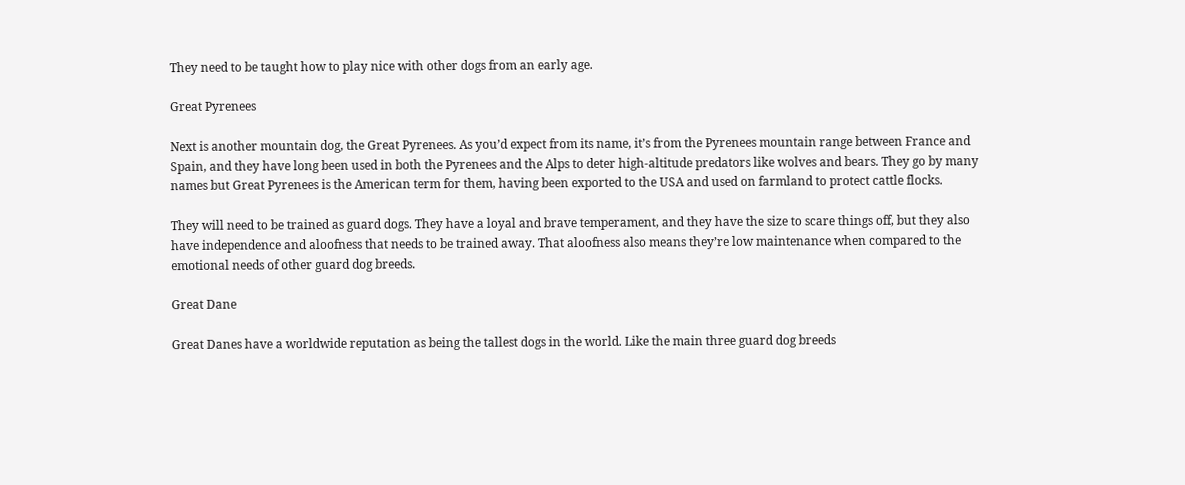They need to be taught how to play nice with other dogs from an early age.

Great Pyrenees

Next is another mountain dog, the Great Pyrenees. As you’d expect from its name, it’s from the Pyrenees mountain range between France and Spain, and they have long been used in both the Pyrenees and the Alps to deter high-altitude predators like wolves and bears. They go by many names but Great Pyrenees is the American term for them, having been exported to the USA and used on farmland to protect cattle flocks.

They will need to be trained as guard dogs. They have a loyal and brave temperament, and they have the size to scare things off, but they also have independence and aloofness that needs to be trained away. That aloofness also means they’re low maintenance when compared to the emotional needs of other guard dog breeds.

Great Dane

Great Danes have a worldwide reputation as being the tallest dogs in the world. Like the main three guard dog breeds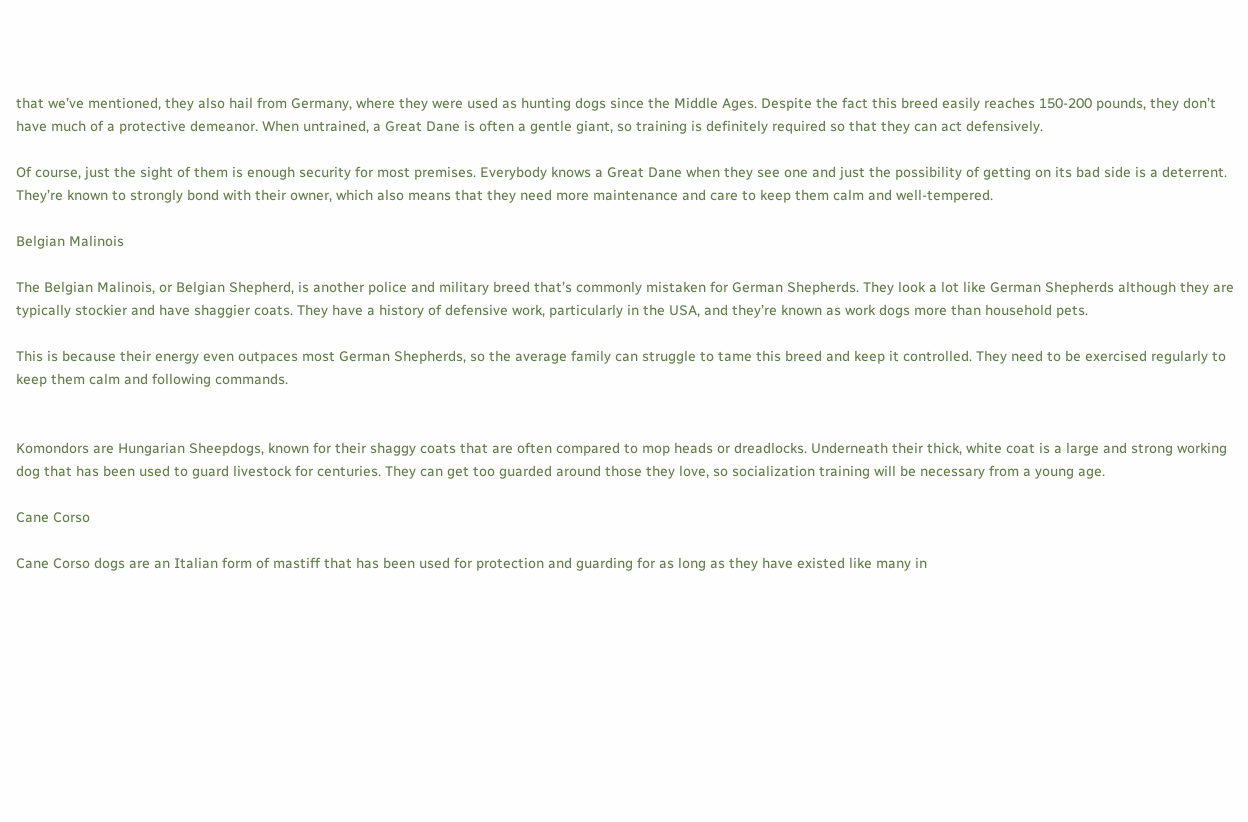that we’ve mentioned, they also hail from Germany, where they were used as hunting dogs since the Middle Ages. Despite the fact this breed easily reaches 150-200 pounds, they don’t have much of a protective demeanor. When untrained, a Great Dane is often a gentle giant, so training is definitely required so that they can act defensively.

Of course, just the sight of them is enough security for most premises. Everybody knows a Great Dane when they see one and just the possibility of getting on its bad side is a deterrent. They’re known to strongly bond with their owner, which also means that they need more maintenance and care to keep them calm and well-tempered.

Belgian Malinois

The Belgian Malinois, or Belgian Shepherd, is another police and military breed that’s commonly mistaken for German Shepherds. They look a lot like German Shepherds although they are typically stockier and have shaggier coats. They have a history of defensive work, particularly in the USA, and they’re known as work dogs more than household pets.

This is because their energy even outpaces most German Shepherds, so the average family can struggle to tame this breed and keep it controlled. They need to be exercised regularly to keep them calm and following commands.


Komondors are Hungarian Sheepdogs, known for their shaggy coats that are often compared to mop heads or dreadlocks. Underneath their thick, white coat is a large and strong working dog that has been used to guard livestock for centuries. They can get too guarded around those they love, so socialization training will be necessary from a young age.

Cane Corso

Cane Corso dogs are an Italian form of mastiff that has been used for protection and guarding for as long as they have existed like many in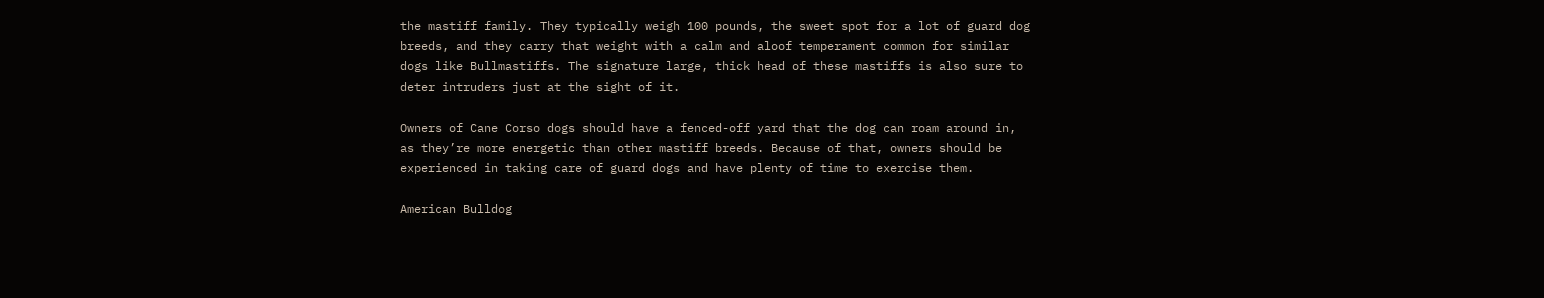the mastiff family. They typically weigh 100 pounds, the sweet spot for a lot of guard dog breeds, and they carry that weight with a calm and aloof temperament common for similar dogs like Bullmastiffs. The signature large, thick head of these mastiffs is also sure to deter intruders just at the sight of it.

Owners of Cane Corso dogs should have a fenced-off yard that the dog can roam around in, as they’re more energetic than other mastiff breeds. Because of that, owners should be experienced in taking care of guard dogs and have plenty of time to exercise them.

American Bulldog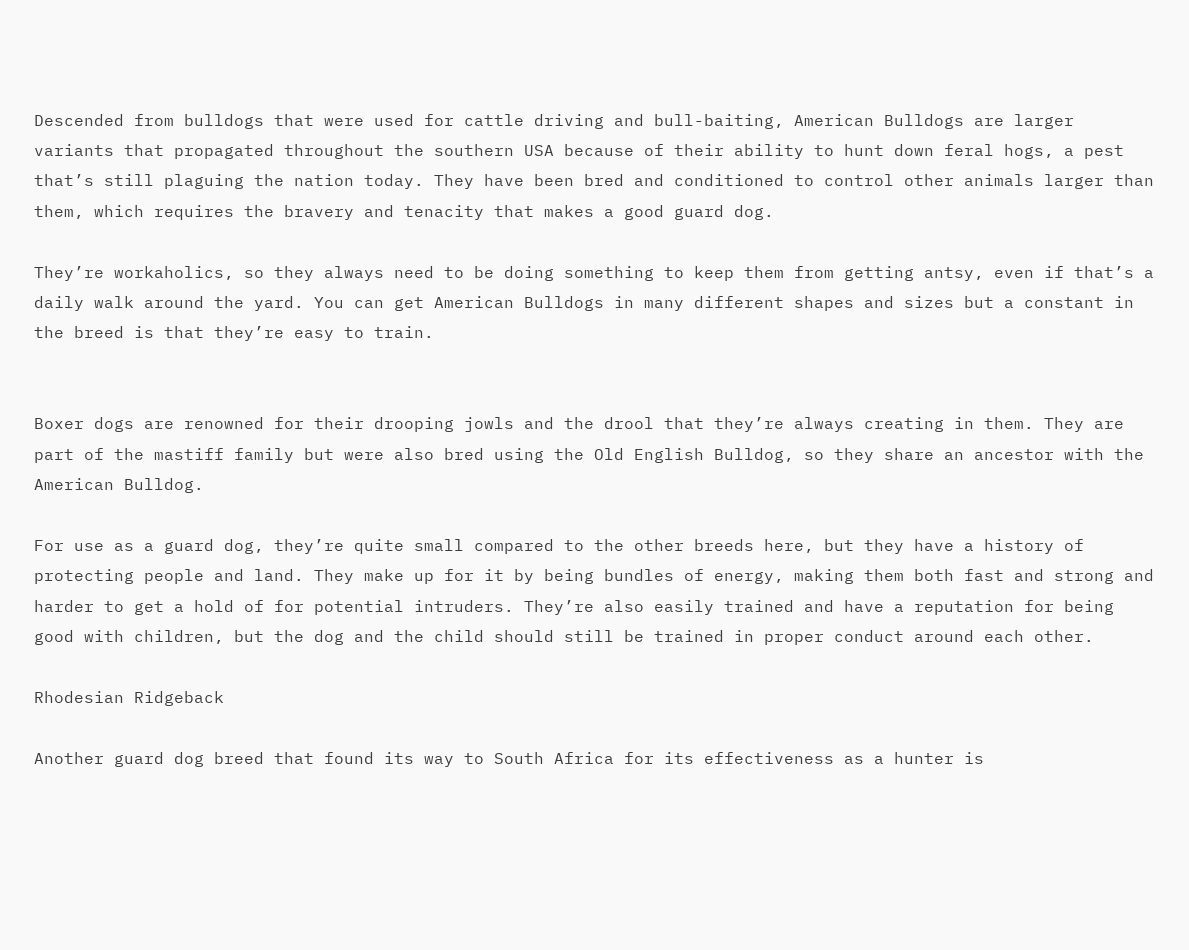Descended from bulldogs that were used for cattle driving and bull-baiting, American Bulldogs are larger variants that propagated throughout the southern USA because of their ability to hunt down feral hogs, a pest that’s still plaguing the nation today. They have been bred and conditioned to control other animals larger than them, which requires the bravery and tenacity that makes a good guard dog.

They’re workaholics, so they always need to be doing something to keep them from getting antsy, even if that’s a daily walk around the yard. You can get American Bulldogs in many different shapes and sizes but a constant in the breed is that they’re easy to train.


Boxer dogs are renowned for their drooping jowls and the drool that they’re always creating in them. They are part of the mastiff family but were also bred using the Old English Bulldog, so they share an ancestor with the American Bulldog.

For use as a guard dog, they’re quite small compared to the other breeds here, but they have a history of protecting people and land. They make up for it by being bundles of energy, making them both fast and strong and harder to get a hold of for potential intruders. They’re also easily trained and have a reputation for being good with children, but the dog and the child should still be trained in proper conduct around each other.

Rhodesian Ridgeback

Another guard dog breed that found its way to South Africa for its effectiveness as a hunter is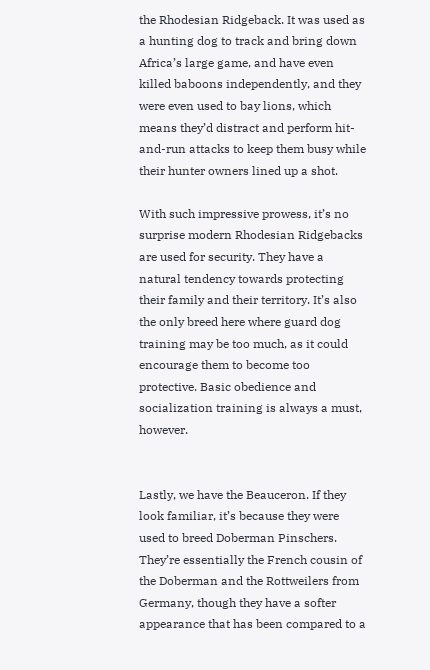the Rhodesian Ridgeback. It was used as a hunting dog to track and bring down Africa’s large game, and have even killed baboons independently, and they were even used to bay lions, which means they’d distract and perform hit-and-run attacks to keep them busy while their hunter owners lined up a shot.

With such impressive prowess, it’s no surprise modern Rhodesian Ridgebacks are used for security. They have a natural tendency towards protecting their family and their territory. It’s also the only breed here where guard dog training may be too much, as it could encourage them to become too protective. Basic obedience and socialization training is always a must, however.


Lastly, we have the Beauceron. If they look familiar, it’s because they were used to breed Doberman Pinschers. They’re essentially the French cousin of the Doberman and the Rottweilers from Germany, though they have a softer appearance that has been compared to a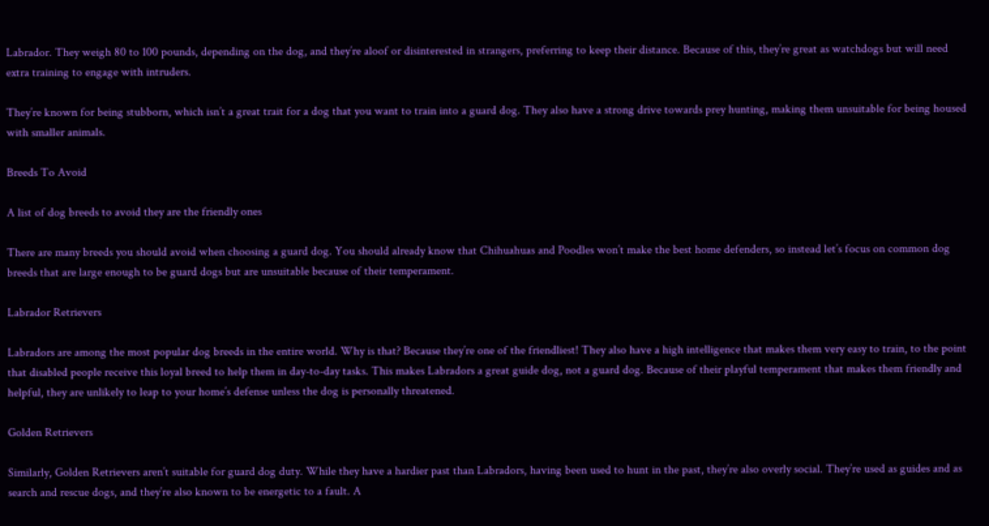Labrador. They weigh 80 to 100 pounds, depending on the dog, and they’re aloof or disinterested in strangers, preferring to keep their distance. Because of this, they’re great as watchdogs but will need extra training to engage with intruders.

They’re known for being stubborn, which isn’t a great trait for a dog that you want to train into a guard dog. They also have a strong drive towards prey hunting, making them unsuitable for being housed with smaller animals.

Breeds To Avoid

A list of dog breeds to avoid they are the friendly ones

There are many breeds you should avoid when choosing a guard dog. You should already know that Chihuahuas and Poodles won’t make the best home defenders, so instead let’s focus on common dog breeds that are large enough to be guard dogs but are unsuitable because of their temperament.

Labrador Retrievers

Labradors are among the most popular dog breeds in the entire world. Why is that? Because they’re one of the friendliest! They also have a high intelligence that makes them very easy to train, to the point that disabled people receive this loyal breed to help them in day-to-day tasks. This makes Labradors a great guide dog, not a guard dog. Because of their playful temperament that makes them friendly and helpful, they are unlikely to leap to your home’s defense unless the dog is personally threatened.

Golden Retrievers

Similarly, Golden Retrievers aren’t suitable for guard dog duty. While they have a hardier past than Labradors, having been used to hunt in the past, they’re also overly social. They’re used as guides and as search and rescue dogs, and they’re also known to be energetic to a fault. A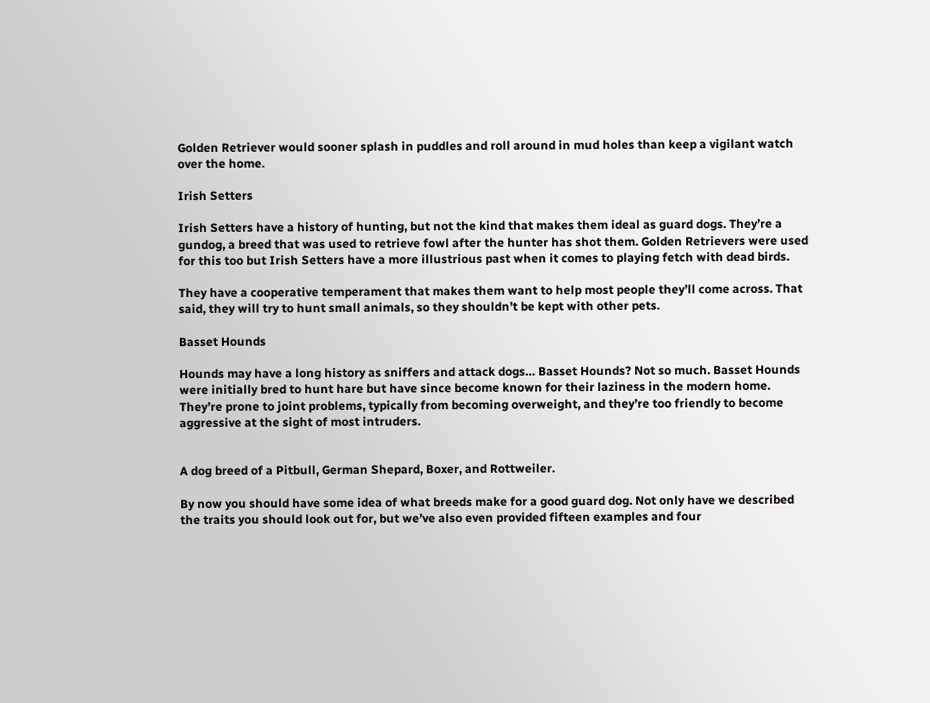Golden Retriever would sooner splash in puddles and roll around in mud holes than keep a vigilant watch over the home.

Irish Setters

Irish Setters have a history of hunting, but not the kind that makes them ideal as guard dogs. They’re a gundog, a breed that was used to retrieve fowl after the hunter has shot them. Golden Retrievers were used for this too but Irish Setters have a more illustrious past when it comes to playing fetch with dead birds.

They have a cooperative temperament that makes them want to help most people they’ll come across. That said, they will try to hunt small animals, so they shouldn’t be kept with other pets.

Basset Hounds

Hounds may have a long history as sniffers and attack dogs… Basset Hounds? Not so much. Basset Hounds were initially bred to hunt hare but have since become known for their laziness in the modern home. They’re prone to joint problems, typically from becoming overweight, and they’re too friendly to become aggressive at the sight of most intruders.


A dog breed of a Pitbull, German Shepard, Boxer, and Rottweiler.

By now you should have some idea of what breeds make for a good guard dog. Not only have we described the traits you should look out for, but we’ve also even provided fifteen examples and four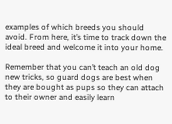examples of which breeds you should avoid. From here, it’s time to track down the ideal breed and welcome it into your home.

Remember that you can’t teach an old dog new tricks, so guard dogs are best when they are bought as pups so they can attach to their owner and easily learn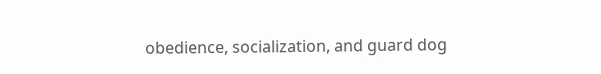obedience, socialization, and guard dog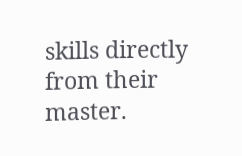skills directly from their master.